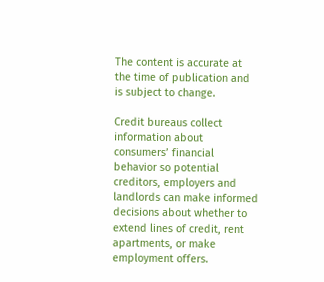The content is accurate at the time of publication and is subject to change.

Credit bureaus collect information about consumers’ financial behavior so potential creditors, employers and landlords can make informed decisions about whether to extend lines of credit, rent apartments, or make employment offers.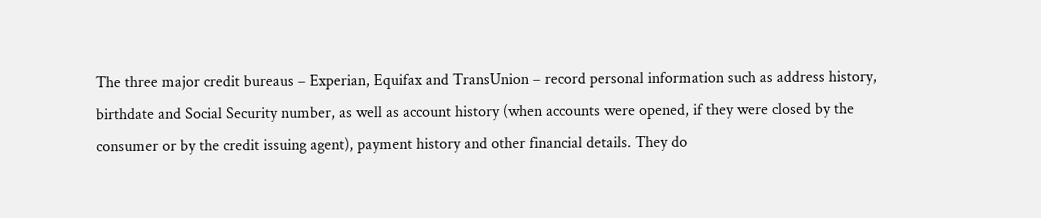The three major credit bureaus – Experian, Equifax and TransUnion – record personal information such as address history, birthdate and Social Security number, as well as account history (when accounts were opened, if they were closed by the consumer or by the credit issuing agent), payment history and other financial details. They do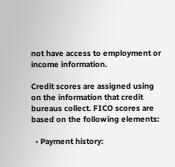not have access to employment or income information.

Credit scores are assigned using on the information that credit bureaus collect. FICO scores are based on the following elements:

  • Payment history: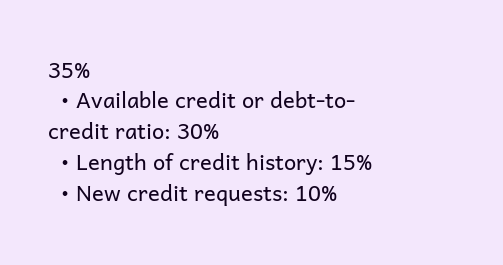35%
  • Available credit or debt-to-credit ratio: 30%
  • Length of credit history: 15%
  • New credit requests: 10%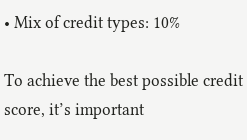• Mix of credit types: 10%

To achieve the best possible credit score, it’s important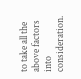to take all the above factors into consideration.